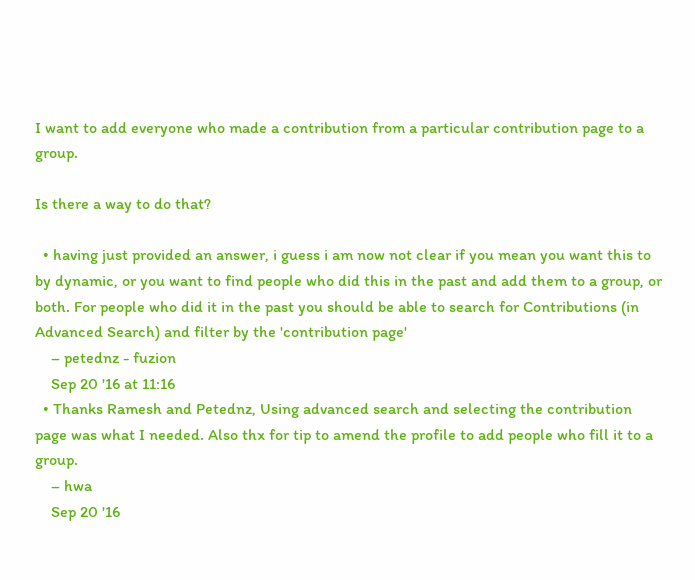I want to add everyone who made a contribution from a particular contribution page to a group.

Is there a way to do that?

  • having just provided an answer, i guess i am now not clear if you mean you want this to by dynamic, or you want to find people who did this in the past and add them to a group, or both. For people who did it in the past you should be able to search for Contributions (in Advanced Search) and filter by the 'contribution page'
    – petednz - fuzion
    Sep 20 '16 at 11:16
  • Thanks Ramesh and Petednz, Using advanced search and selecting the contribution page was what I needed. Also thx for tip to amend the profile to add people who fill it to a group.
    – hwa
    Sep 20 '16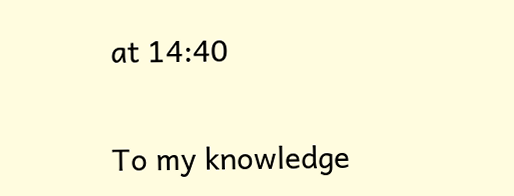at 14:40

To my knowledge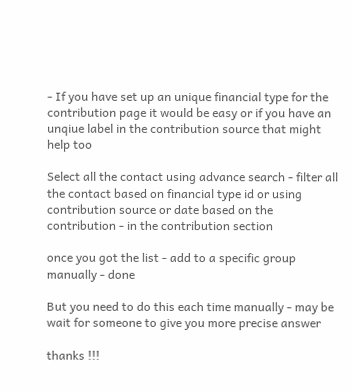- If you have set up an unique financial type for the contribution page it would be easy or if you have an unqiue label in the contribution source that might help too

Select all the contact using advance search - filter all the contact based on financial type id or using contribution source or date based on the contribution - in the contribution section

once you got the list - add to a specific group manually - done

But you need to do this each time manually - may be wait for someone to give you more precise answer

thanks !!!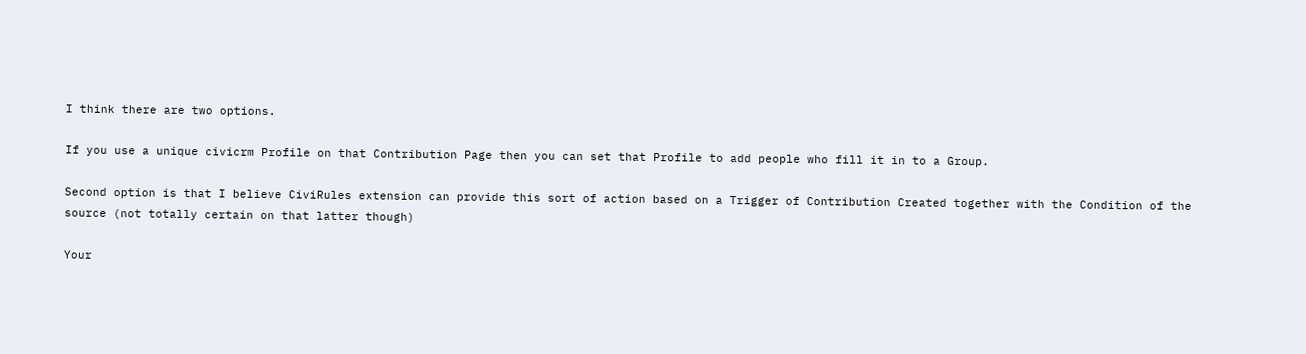I think there are two options.

If you use a unique civicrm Profile on that Contribution Page then you can set that Profile to add people who fill it in to a Group.

Second option is that I believe CiviRules extension can provide this sort of action based on a Trigger of Contribution Created together with the Condition of the source (not totally certain on that latter though)

Your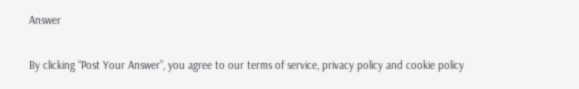Answer

By clicking “Post Your Answer”, you agree to our terms of service, privacy policy and cookie policy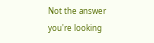Not the answer you're looking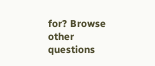for? Browse other questions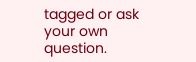tagged or ask your own question.